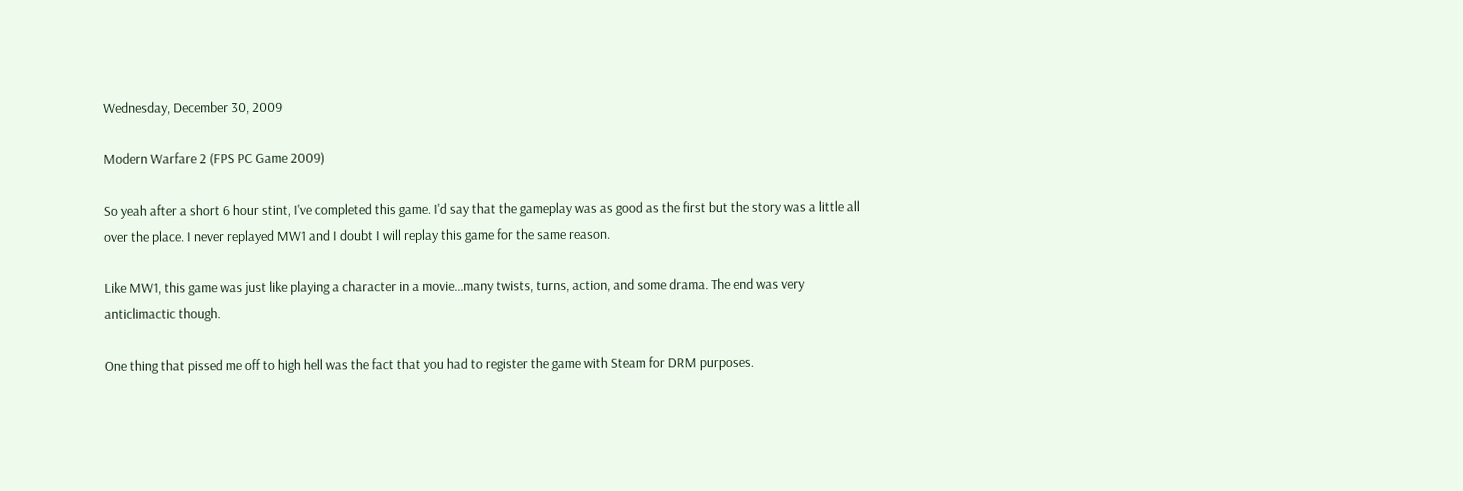Wednesday, December 30, 2009

Modern Warfare 2 (FPS PC Game 2009)

So yeah after a short 6 hour stint, I've completed this game. I'd say that the gameplay was as good as the first but the story was a little all over the place. I never replayed MW1 and I doubt I will replay this game for the same reason.

Like MW1, this game was just like playing a character in a movie...many twists, turns, action, and some drama. The end was very anticlimactic though.

One thing that pissed me off to high hell was the fact that you had to register the game with Steam for DRM purposes.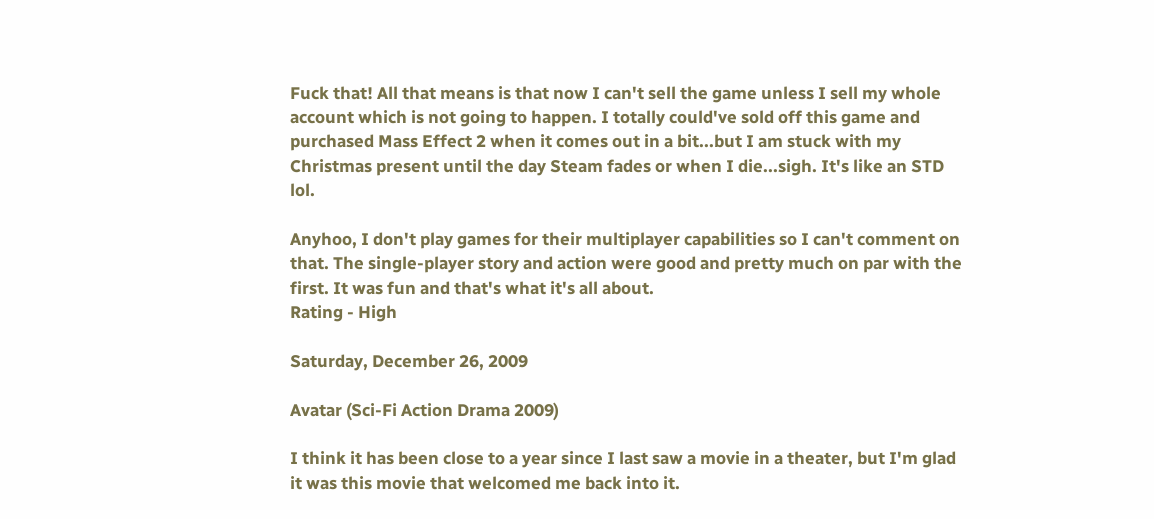Fuck that! All that means is that now I can't sell the game unless I sell my whole account which is not going to happen. I totally could've sold off this game and purchased Mass Effect 2 when it comes out in a bit...but I am stuck with my Christmas present until the day Steam fades or when I die...sigh. It's like an STD lol.

Anyhoo, I don't play games for their multiplayer capabilities so I can't comment on that. The single-player story and action were good and pretty much on par with the first. It was fun and that's what it's all about.
Rating - High

Saturday, December 26, 2009

Avatar (Sci-Fi Action Drama 2009)

I think it has been close to a year since I last saw a movie in a theater, but I'm glad it was this movie that welcomed me back into it.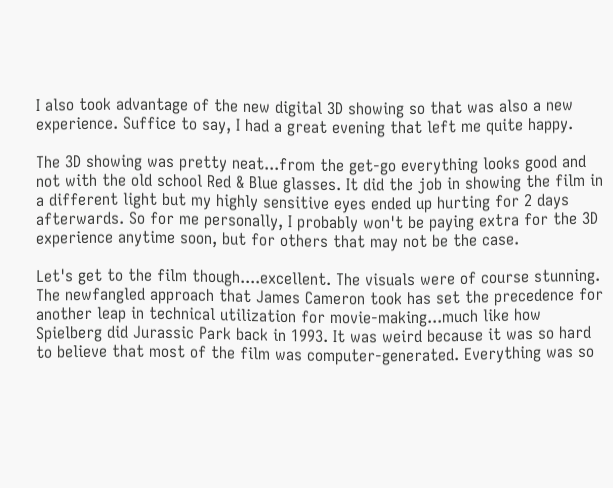I also took advantage of the new digital 3D showing so that was also a new experience. Suffice to say, I had a great evening that left me quite happy.

The 3D showing was pretty neat...from the get-go everything looks good and not with the old school Red & Blue glasses. It did the job in showing the film in a different light but my highly sensitive eyes ended up hurting for 2 days afterwards. So for me personally, I probably won't be paying extra for the 3D experience anytime soon, but for others that may not be the case.

Let's get to the film though....excellent. The visuals were of course stunning. The newfangled approach that James Cameron took has set the precedence for another leap in technical utilization for movie-making...much like how Spielberg did Jurassic Park back in 1993. It was weird because it was so hard to believe that most of the film was computer-generated. Everything was so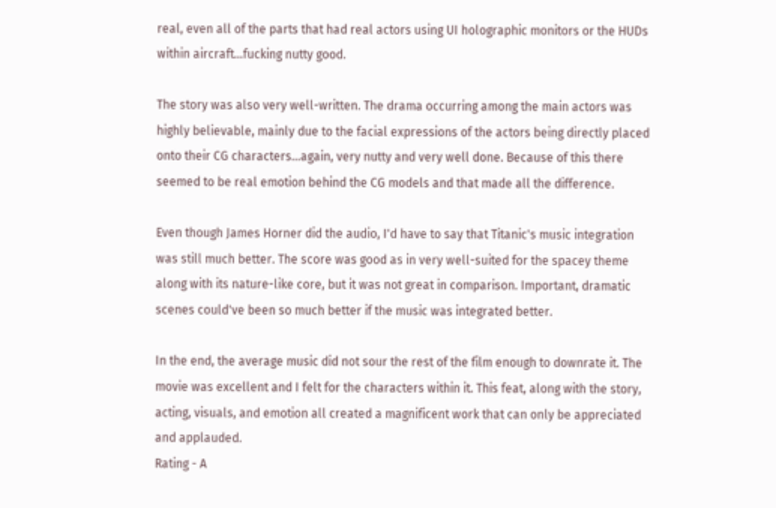real, even all of the parts that had real actors using UI holographic monitors or the HUDs within aircraft...fucking nutty good.

The story was also very well-written. The drama occurring among the main actors was highly believable, mainly due to the facial expressions of the actors being directly placed onto their CG characters...again, very nutty and very well done. Because of this there seemed to be real emotion behind the CG models and that made all the difference.

Even though James Horner did the audio, I'd have to say that Titanic's music integration was still much better. The score was good as in very well-suited for the spacey theme along with its nature-like core, but it was not great in comparison. Important, dramatic scenes could've been so much better if the music was integrated better.

In the end, the average music did not sour the rest of the film enough to downrate it. The movie was excellent and I felt for the characters within it. This feat, along with the story, acting, visuals, and emotion all created a magnificent work that can only be appreciated and applauded.
Rating - A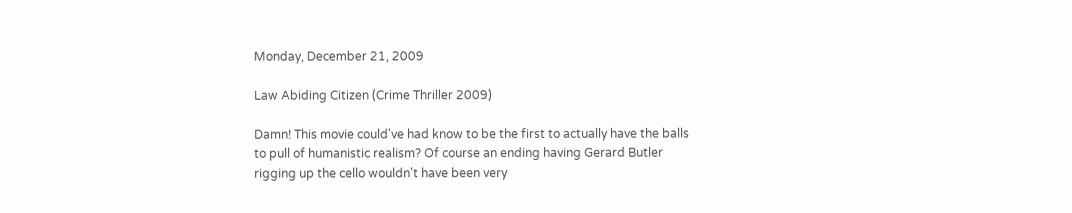Monday, December 21, 2009

Law Abiding Citizen (Crime Thriller 2009)

Damn! This movie could've had know to be the first to actually have the balls to pull of humanistic realism? Of course an ending having Gerard Butler rigging up the cello wouldn't have been very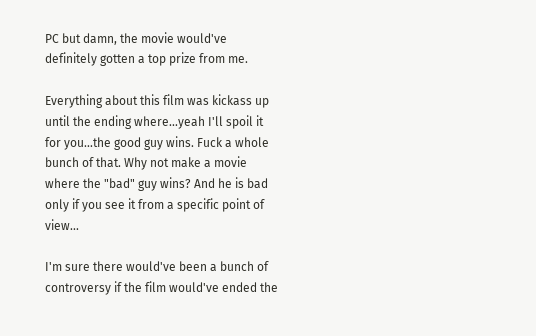PC but damn, the movie would've definitely gotten a top prize from me.

Everything about this film was kickass up until the ending where...yeah I'll spoil it for you...the good guy wins. Fuck a whole bunch of that. Why not make a movie where the "bad" guy wins? And he is bad only if you see it from a specific point of view...

I'm sure there would've been a bunch of controversy if the film would've ended the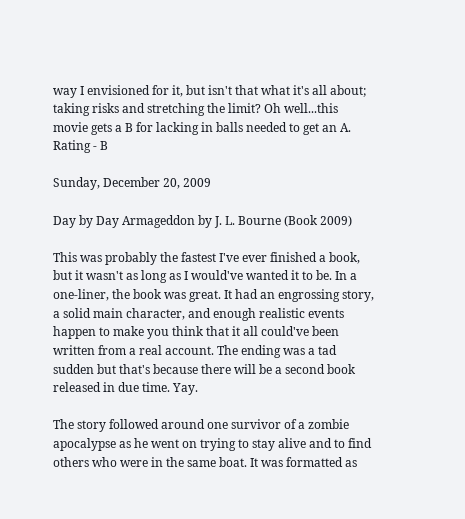way I envisioned for it, but isn't that what it's all about; taking risks and stretching the limit? Oh well...this movie gets a B for lacking in balls needed to get an A.
Rating - B

Sunday, December 20, 2009

Day by Day Armageddon by J. L. Bourne (Book 2009)

This was probably the fastest I've ever finished a book, but it wasn't as long as I would've wanted it to be. In a one-liner, the book was great. It had an engrossing story, a solid main character, and enough realistic events happen to make you think that it all could've been written from a real account. The ending was a tad sudden but that's because there will be a second book released in due time. Yay.

The story followed around one survivor of a zombie apocalypse as he went on trying to stay alive and to find others who were in the same boat. It was formatted as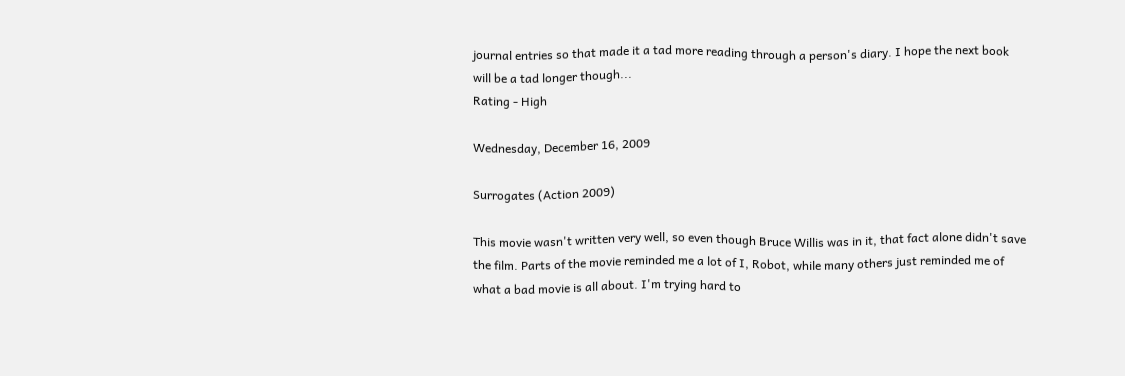journal entries so that made it a tad more reading through a person's diary. I hope the next book will be a tad longer though...
Rating - High

Wednesday, December 16, 2009

Surrogates (Action 2009)

This movie wasn't written very well, so even though Bruce Willis was in it, that fact alone didn't save the film. Parts of the movie reminded me a lot of I, Robot, while many others just reminded me of what a bad movie is all about. I'm trying hard to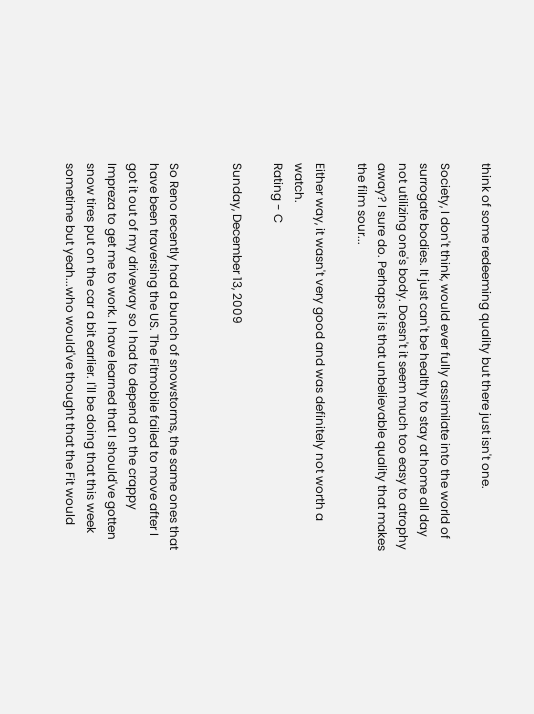think of some redeeming quality but there just isn't one.

Society, I don't think, would ever fully assimilate into the world of surrogate bodies. It just can't be healthy to stay at home all day not utilizing one's body. Doesn't it seem much too easy to atrophy away? I sure do. Perhaps it is that unbelievable quality that makes the film sour...

Either way, it wasn't very good and was definitely not worth a watch.
Rating - C

Sunday, December 13, 2009


So Reno recently had a bunch of snowstorms, the same ones that have been traversing the US. The Fitmobile failed to move after I got it out of my driveway so I had to depend on the crappy Impreza to get me to work. I have learned that I should've gotten snow tires put on the car a bit earlier. I'll be doing that this week sometime but yeah...who would've thought that the Fit would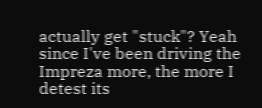actually get "stuck"? Yeah since I've been driving the Impreza more, the more I detest its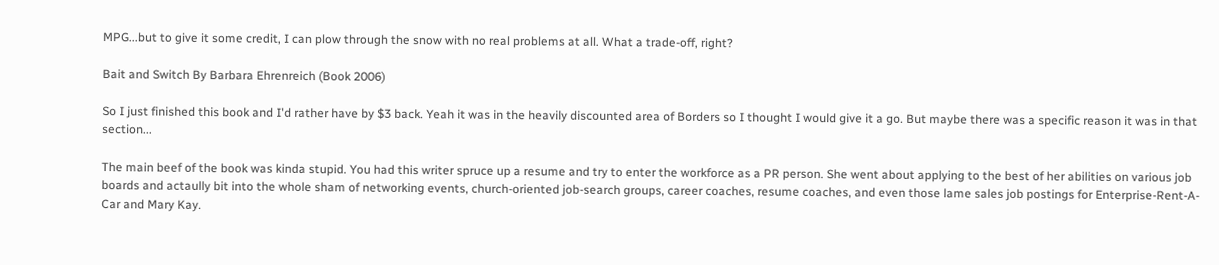MPG...but to give it some credit, I can plow through the snow with no real problems at all. What a trade-off, right?

Bait and Switch By Barbara Ehrenreich (Book 2006)

So I just finished this book and I'd rather have by $3 back. Yeah it was in the heavily discounted area of Borders so I thought I would give it a go. But maybe there was a specific reason it was in that section...

The main beef of the book was kinda stupid. You had this writer spruce up a resume and try to enter the workforce as a PR person. She went about applying to the best of her abilities on various job boards and actaully bit into the whole sham of networking events, church-oriented job-search groups, career coaches, resume coaches, and even those lame sales job postings for Enterprise-Rent-A-Car and Mary Kay.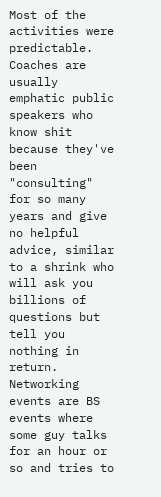Most of the activities were predictable. Coaches are usually emphatic public speakers who know shit because they've been "consulting" for so many years and give no helpful advice, similar to a shrink who will ask you billions of questions but tell you nothing in return. Networking events are BS events where some guy talks for an hour or so and tries to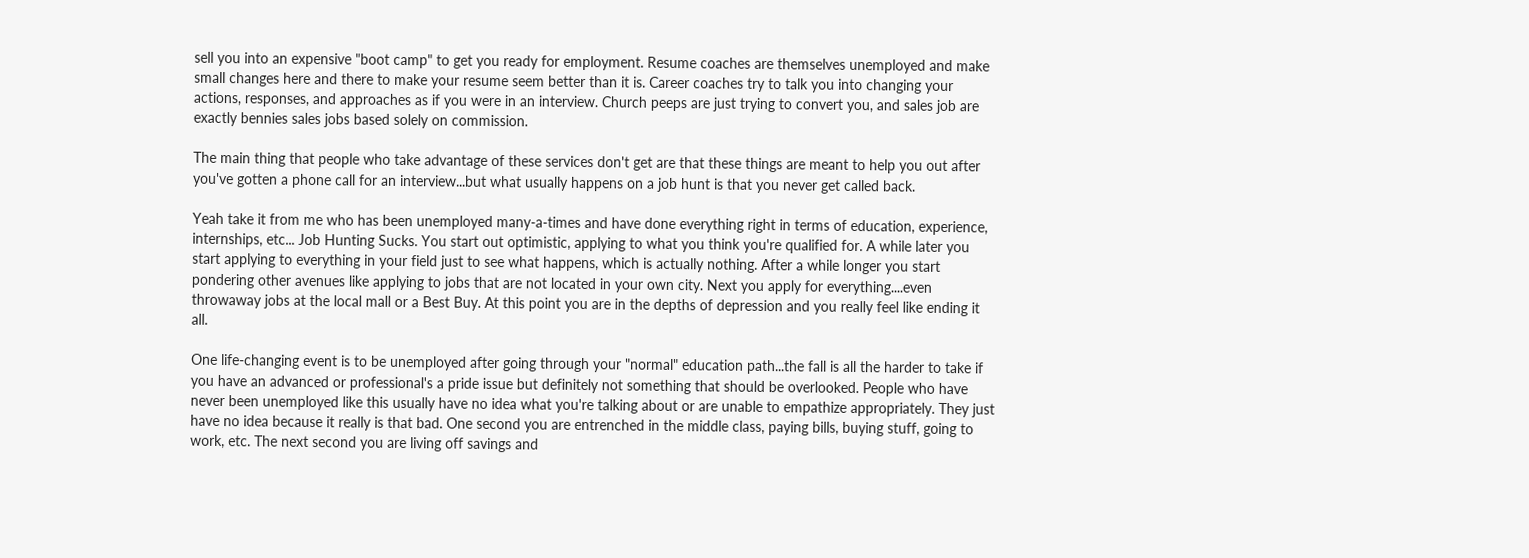sell you into an expensive "boot camp" to get you ready for employment. Resume coaches are themselves unemployed and make small changes here and there to make your resume seem better than it is. Career coaches try to talk you into changing your actions, responses, and approaches as if you were in an interview. Church peeps are just trying to convert you, and sales job are exactly bennies sales jobs based solely on commission.

The main thing that people who take advantage of these services don't get are that these things are meant to help you out after you've gotten a phone call for an interview...but what usually happens on a job hunt is that you never get called back.

Yeah take it from me who has been unemployed many-a-times and have done everything right in terms of education, experience, internships, etc... Job Hunting Sucks. You start out optimistic, applying to what you think you're qualified for. A while later you start applying to everything in your field just to see what happens, which is actually nothing. After a while longer you start pondering other avenues like applying to jobs that are not located in your own city. Next you apply for everything....even throwaway jobs at the local mall or a Best Buy. At this point you are in the depths of depression and you really feel like ending it all.

One life-changing event is to be unemployed after going through your "normal" education path...the fall is all the harder to take if you have an advanced or professional's a pride issue but definitely not something that should be overlooked. People who have never been unemployed like this usually have no idea what you're talking about or are unable to empathize appropriately. They just have no idea because it really is that bad. One second you are entrenched in the middle class, paying bills, buying stuff, going to work, etc. The next second you are living off savings and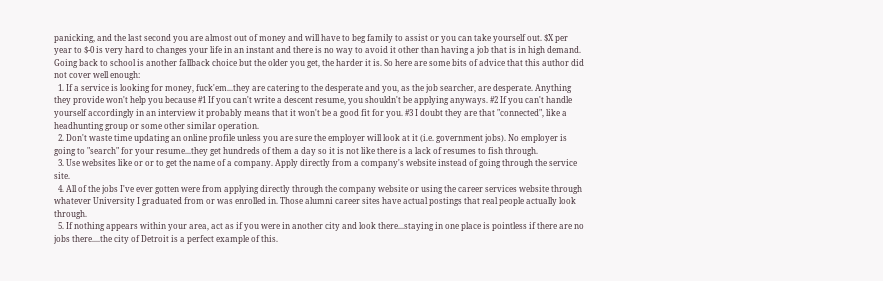panicking, and the last second you are almost out of money and will have to beg family to assist or you can take yourself out. $X per year to $-0 is very hard to changes your life in an instant and there is no way to avoid it other than having a job that is in high demand. Going back to school is another fallback choice but the older you get, the harder it is. So here are some bits of advice that this author did not cover well enough:
  1. If a service is looking for money, fuck'em...they are catering to the desperate and you, as the job searcher, are desperate. Anything they provide won't help you because #1 If you can't write a descent resume, you shouldn't be applying anyways. #2 If you can't handle yourself accordingly in an interview it probably means that it won't be a good fit for you. #3 I doubt they are that "connected", like a headhunting group or some other similar operation.
  2. Don't waste time updating an online profile unless you are sure the employer will look at it (i.e. government jobs). No employer is going to "search" for your resume...they get hundreds of them a day so it is not like there is a lack of resumes to fish through.
  3. Use websites like or or to get the name of a company. Apply directly from a company's website instead of going through the service site.
  4. All of the jobs I've ever gotten were from applying directly through the company website or using the career services website through whatever University I graduated from or was enrolled in. Those alumni career sites have actual postings that real people actually look through.
  5. If nothing appears within your area, act as if you were in another city and look there...staying in one place is pointless if there are no jobs there....the city of Detroit is a perfect example of this.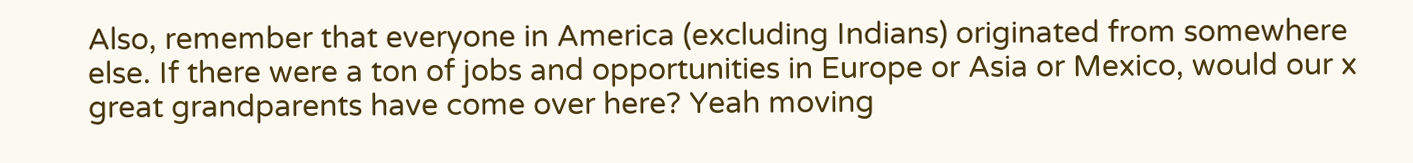Also, remember that everyone in America (excluding Indians) originated from somewhere else. If there were a ton of jobs and opportunities in Europe or Asia or Mexico, would our x great grandparents have come over here? Yeah moving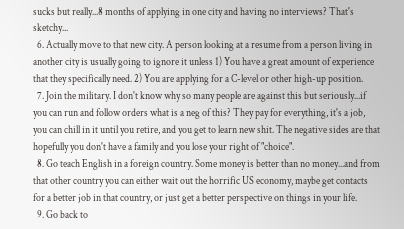sucks but really...8 months of applying in one city and having no interviews? That's sketchy...
  6. Actually move to that new city. A person looking at a resume from a person living in another city is usually going to ignore it unless 1) You have a great amount of experience that they specifically need. 2) You are applying for a C-level or other high-up position.
  7. Join the military. I don't know why so many people are against this but seriously...if you can run and follow orders what is a neg of this? They pay for everything, it's a job, you can chill in it until you retire, and you get to learn new shit. The negative sides are that hopefully you don't have a family and you lose your right of "choice".
  8. Go teach English in a foreign country. Some money is better than no money...and from that other country you can either wait out the horrific US economy, maybe get contacts for a better job in that country, or just get a better perspective on things in your life.
  9. Go back to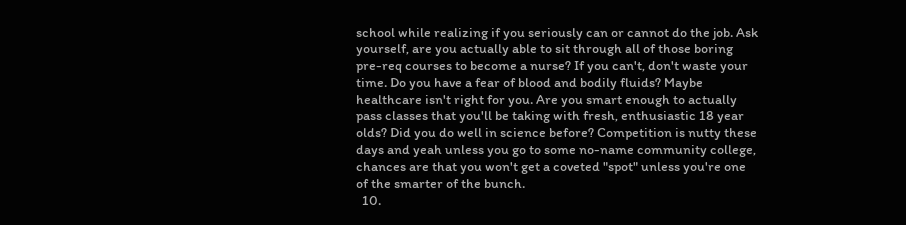school while realizing if you seriously can or cannot do the job. Ask yourself, are you actually able to sit through all of those boring pre-req courses to become a nurse? If you can't, don't waste your time. Do you have a fear of blood and bodily fluids? Maybe healthcare isn't right for you. Are you smart enough to actually pass classes that you'll be taking with fresh, enthusiastic 18 year olds? Did you do well in science before? Competition is nutty these days and yeah unless you go to some no-name community college, chances are that you won't get a coveted "spot" unless you're one of the smarter of the bunch.
  10.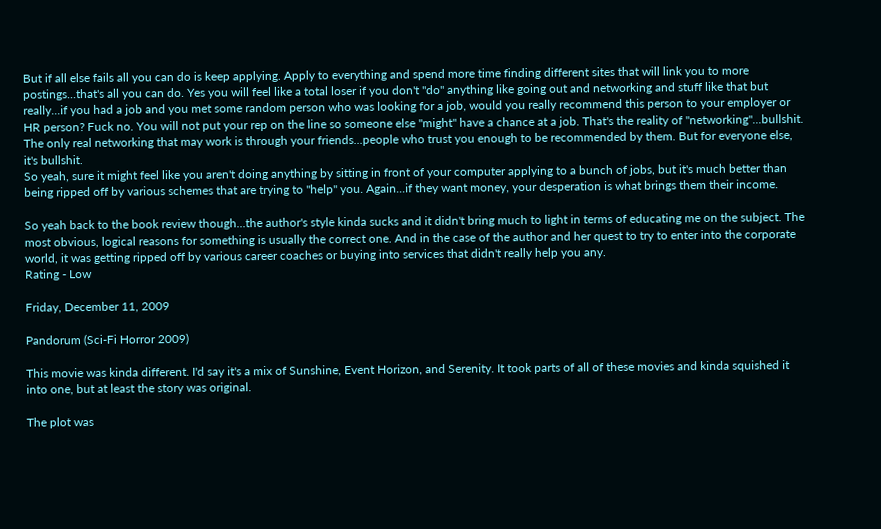But if all else fails all you can do is keep applying. Apply to everything and spend more time finding different sites that will link you to more postings...that's all you can do. Yes you will feel like a total loser if you don't "do" anything like going out and networking and stuff like that but really...if you had a job and you met some random person who was looking for a job, would you really recommend this person to your employer or HR person? Fuck no. You will not put your rep on the line so someone else "might" have a chance at a job. That's the reality of "networking"...bullshit. The only real networking that may work is through your friends...people who trust you enough to be recommended by them. But for everyone else, it's bullshit.
So yeah, sure it might feel like you aren't doing anything by sitting in front of your computer applying to a bunch of jobs, but it's much better than being ripped off by various schemes that are trying to "help" you. Again...if they want money, your desperation is what brings them their income.

So yeah back to the book review though...the author's style kinda sucks and it didn't bring much to light in terms of educating me on the subject. The most obvious, logical reasons for something is usually the correct one. And in the case of the author and her quest to try to enter into the corporate world, it was getting ripped off by various career coaches or buying into services that didn't really help you any.
Rating - Low

Friday, December 11, 2009

Pandorum (Sci-Fi Horror 2009)

This movie was kinda different. I'd say it's a mix of Sunshine, Event Horizon, and Serenity. It took parts of all of these movies and kinda squished it into one, but at least the story was original.

The plot was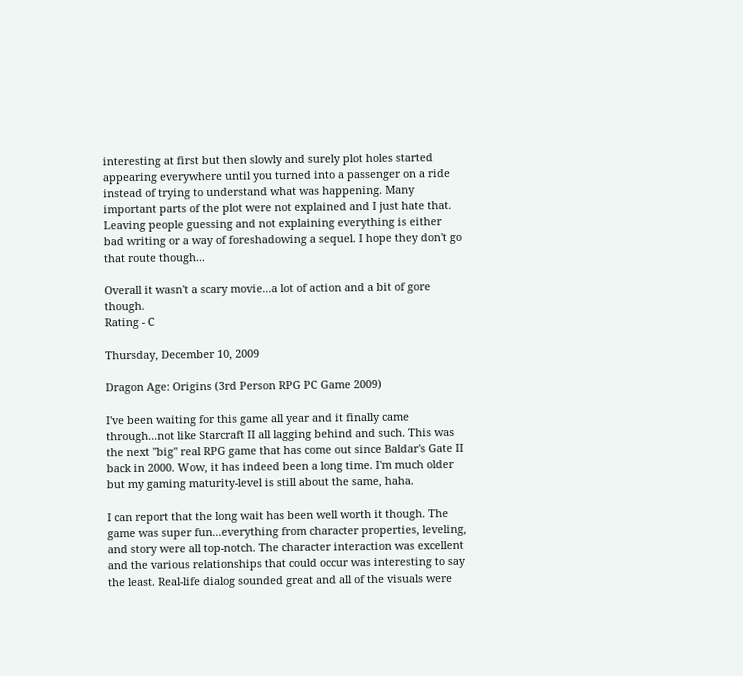interesting at first but then slowly and surely plot holes started appearing everywhere until you turned into a passenger on a ride instead of trying to understand what was happening. Many important parts of the plot were not explained and I just hate that. Leaving people guessing and not explaining everything is either bad writing or a way of foreshadowing a sequel. I hope they don't go that route though...

Overall it wasn't a scary movie...a lot of action and a bit of gore though.
Rating - C

Thursday, December 10, 2009

Dragon Age: Origins (3rd Person RPG PC Game 2009)

I've been waiting for this game all year and it finally came through...not like Starcraft II all lagging behind and such. This was the next "big" real RPG game that has come out since Baldar's Gate II back in 2000. Wow, it has indeed been a long time. I'm much older but my gaming maturity-level is still about the same, haha.

I can report that the long wait has been well worth it though. The game was super fun...everything from character properties, leveling, and story were all top-notch. The character interaction was excellent and the various relationships that could occur was interesting to say the least. Real-life dialog sounded great and all of the visuals were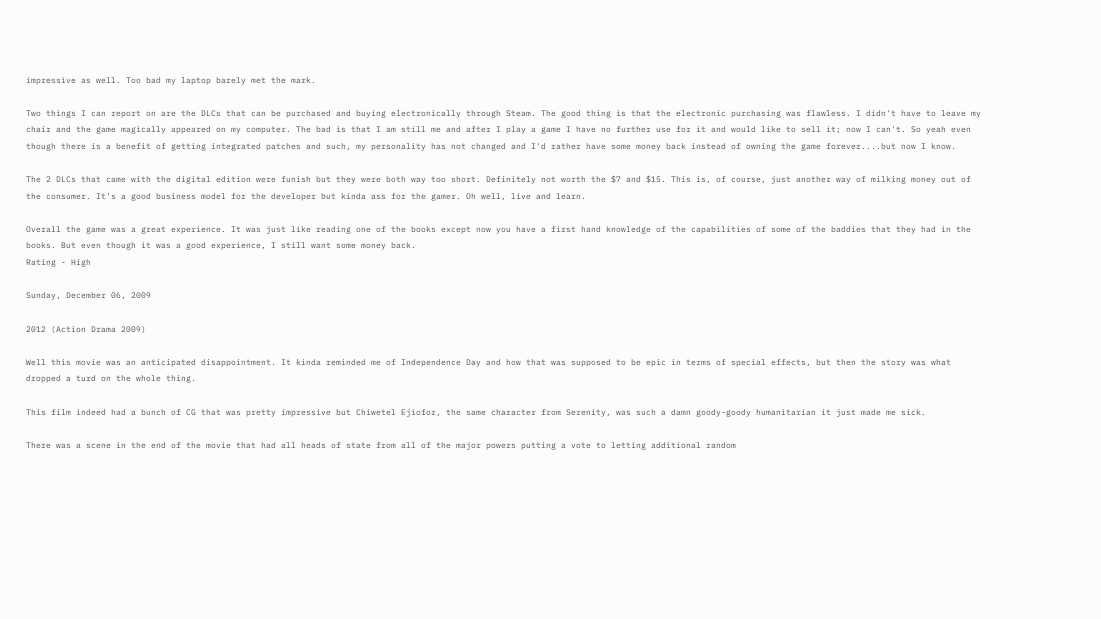impressive as well. Too bad my laptop barely met the mark.

Two things I can report on are the DLCs that can be purchased and buying electronically through Steam. The good thing is that the electronic purchasing was flawless. I didn't have to leave my chair and the game magically appeared on my computer. The bad is that I am still me and after I play a game I have no further use for it and would like to sell it; now I can't. So yeah even though there is a benefit of getting integrated patches and such, my personality has not changed and I'd rather have some money back instead of owning the game forever....but now I know.

The 2 DLCs that came with the digital edition were funish but they were both way too short. Definitely not worth the $7 and $15. This is, of course, just another way of milking money out of the consumer. It's a good business model for the developer but kinda ass for the gamer. Oh well, live and learn.

Overall the game was a great experience. It was just like reading one of the books except now you have a first hand knowledge of the capabilities of some of the baddies that they had in the books. But even though it was a good experience, I still want some money back.
Rating - High

Sunday, December 06, 2009

2012 (Action Drama 2009)

Well this movie was an anticipated disappointment. It kinda reminded me of Independence Day and how that was supposed to be epic in terms of special effects, but then the story was what dropped a turd on the whole thing.

This film indeed had a bunch of CG that was pretty impressive but Chiwetel Ejiofor, the same character from Serenity, was such a damn goody-goody humanitarian it just made me sick.

There was a scene in the end of the movie that had all heads of state from all of the major powers putting a vote to letting additional random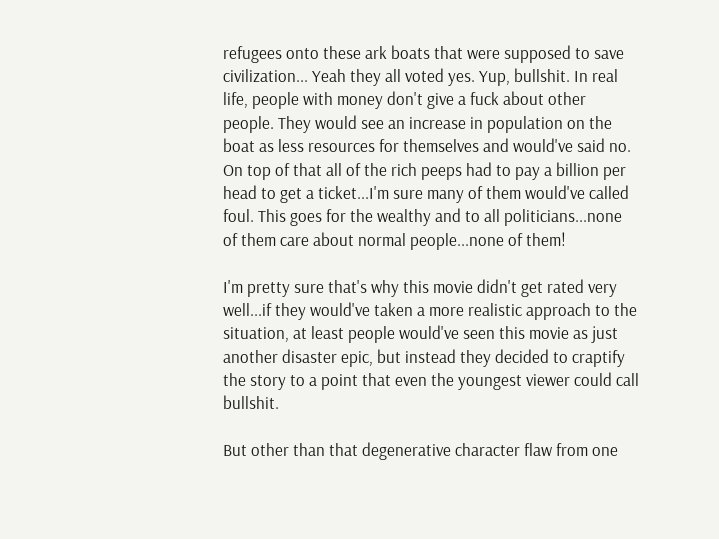refugees onto these ark boats that were supposed to save civilization... Yeah they all voted yes. Yup, bullshit. In real life, people with money don't give a fuck about other people. They would see an increase in population on the boat as less resources for themselves and would've said no. On top of that all of the rich peeps had to pay a billion per head to get a ticket...I'm sure many of them would've called foul. This goes for the wealthy and to all politicians...none of them care about normal people...none of them!

I'm pretty sure that's why this movie didn't get rated very well...if they would've taken a more realistic approach to the situation, at least people would've seen this movie as just another disaster epic, but instead they decided to craptify the story to a point that even the youngest viewer could call bullshit.

But other than that degenerative character flaw from one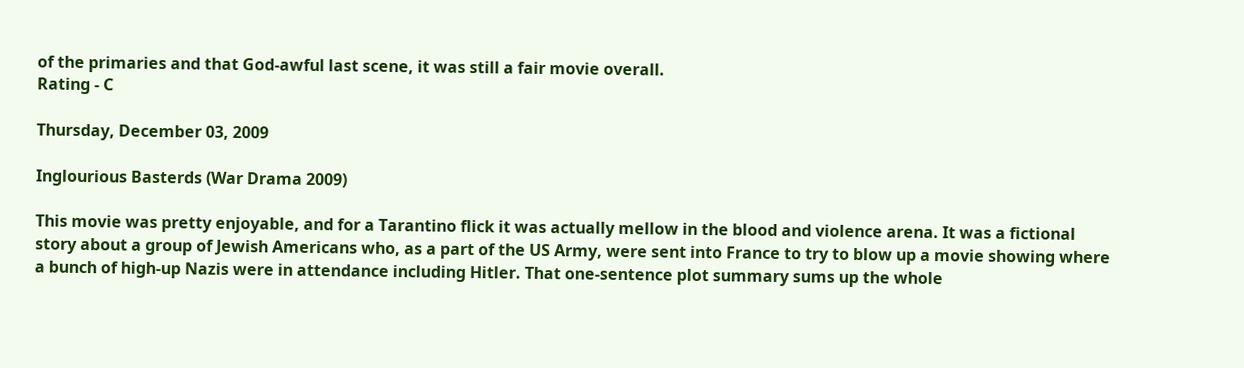of the primaries and that God-awful last scene, it was still a fair movie overall.
Rating - C

Thursday, December 03, 2009

Inglourious Basterds (War Drama 2009)

This movie was pretty enjoyable, and for a Tarantino flick it was actually mellow in the blood and violence arena. It was a fictional story about a group of Jewish Americans who, as a part of the US Army, were sent into France to try to blow up a movie showing where a bunch of high-up Nazis were in attendance including Hitler. That one-sentence plot summary sums up the whole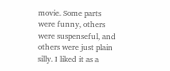movie. Some parts were funny, others were suspenseful, and others were just plain silly. I liked it as a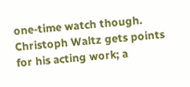one-time watch though. Christoph Waltz gets points for his acting work; a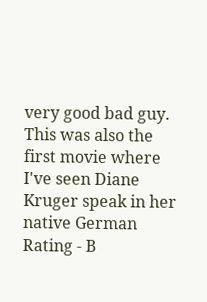very good bad guy. This was also the first movie where I've seen Diane Kruger speak in her native German
Rating - B